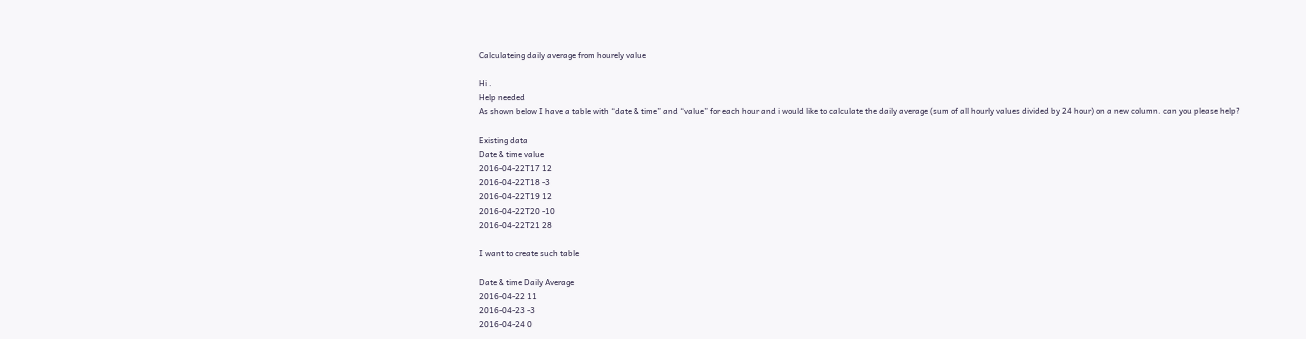Calculateing daily average from hourely value

Hi .
Help needed
As shown below I have a table with “date & time” and “value” for each hour and i would like to calculate the daily average (sum of all hourly values divided by 24 hour) on a new column. can you please help?

Existing data
Date & time value
2016-04-22T17 12
2016-04-22T18 -3
2016-04-22T19 12
2016-04-22T20 -10
2016-04-22T21 28

I want to create such table

Date & time Daily Average
2016-04-22 11
2016-04-23 -3
2016-04-24 0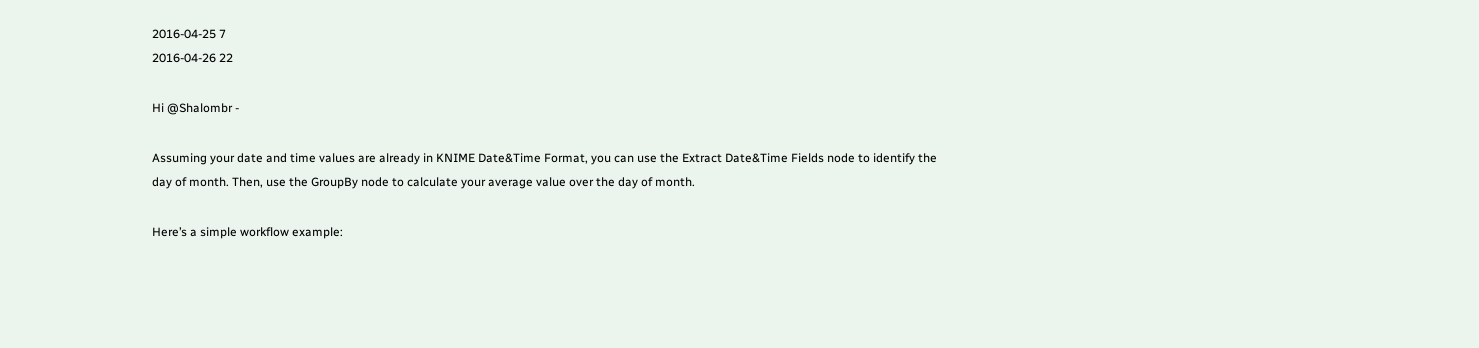2016-04-25 7
2016-04-26 22

Hi @Shalombr -

Assuming your date and time values are already in KNIME Date&Time Format, you can use the Extract Date&Time Fields node to identify the day of month. Then, use the GroupBy node to calculate your average value over the day of month.

Here’s a simple workflow example: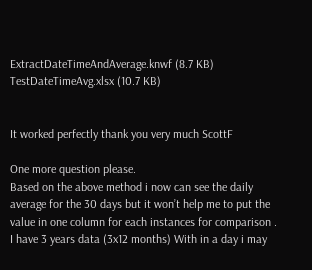ExtractDateTimeAndAverage.knwf (8.7 KB)
TestDateTimeAvg.xlsx (10.7 KB)


It worked perfectly thank you very much ScottF

One more question please.
Based on the above method i now can see the daily average for the 30 days but it won’t help me to put the value in one column for each instances for comparison .
I have 3 years data (3x12 months) With in a day i may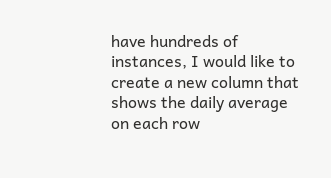have hundreds of instances, I would like to create a new column that shows the daily average on each row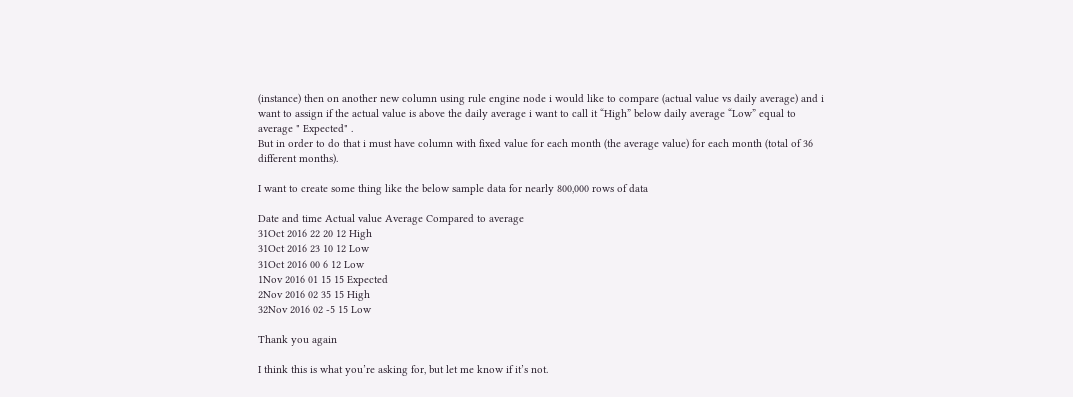(instance) then on another new column using rule engine node i would like to compare (actual value vs daily average) and i want to assign if the actual value is above the daily average i want to call it “High” below daily average “Low” equal to average " Expected" .
But in order to do that i must have column with fixed value for each month (the average value) for each month (total of 36 different months).

I want to create some thing like the below sample data for nearly 800,000 rows of data

Date and time Actual value Average Compared to average
31Oct 2016 22 20 12 High
31Oct 2016 23 10 12 Low
31Oct 2016 00 6 12 Low
1Nov 2016 01 15 15 Expected
2Nov 2016 02 35 15 High
32Nov 2016 02 -5 15 Low

Thank you again

I think this is what you’re asking for, but let me know if it’s not.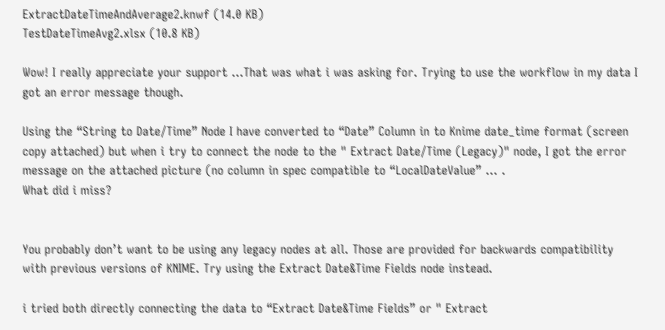ExtractDateTimeAndAverage2.knwf (14.0 KB)
TestDateTimeAvg2.xlsx (10.8 KB)

Wow! I really appreciate your support …That was what i was asking for. Trying to use the workflow in my data I got an error message though.

Using the “String to Date/Time” Node I have converted to “Date” Column in to Knime date_time format (screen copy attached) but when i try to connect the node to the " Extract Date/Time (Legacy)" node, I got the error message on the attached picture (no column in spec compatible to “LocalDateValue” … .
What did i miss?


You probably don’t want to be using any legacy nodes at all. Those are provided for backwards compatibility with previous versions of KNIME. Try using the Extract Date&Time Fields node instead.

i tried both directly connecting the data to “Extract Date&Time Fields” or " Extract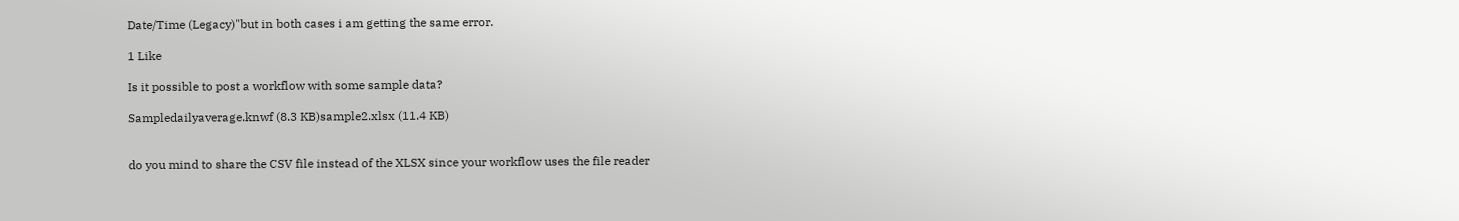Date/Time (Legacy)"but in both cases i am getting the same error.

1 Like

Is it possible to post a workflow with some sample data?

Sampledailyaverage.knwf (8.3 KB)sample2.xlsx (11.4 KB)


do you mind to share the CSV file instead of the XLSX since your workflow uses the file reader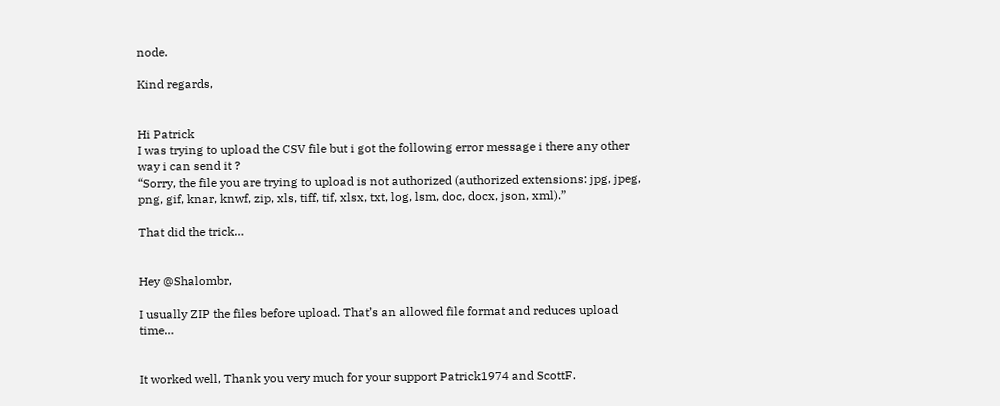node.

Kind regards,


Hi Patrick
I was trying to upload the CSV file but i got the following error message i there any other way i can send it ?
“Sorry, the file you are trying to upload is not authorized (authorized extensions: jpg, jpeg, png, gif, knar, knwf, zip, xls, tiff, tif, xlsx, txt, log, lsm, doc, docx, json, xml).”

That did the trick…


Hey @Shalombr,

I usually ZIP the files before upload. That’s an allowed file format and reduces upload time…


It worked well, Thank you very much for your support Patrick1974 and ScottF.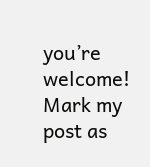you’re welcome! Mark my post as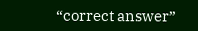“correct answer”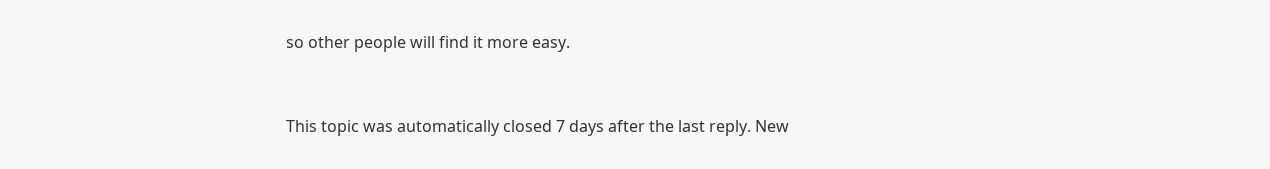so other people will find it more easy.



This topic was automatically closed 7 days after the last reply. New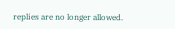replies are no longer allowed.